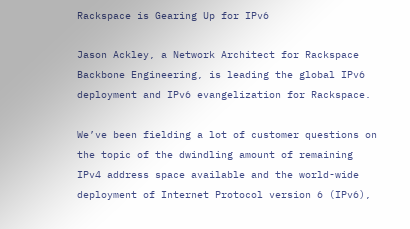Rackspace is Gearing Up for IPv6

Jason Ackley, a Network Architect for Rackspace Backbone Engineering, is leading the global IPv6 deployment and IPv6 evangelization for Rackspace.

We’ve been fielding a lot of customer questions on the topic of the dwindling amount of remaining IPv4 address space available and the world-wide deployment of Internet Protocol version 6 (IPv6),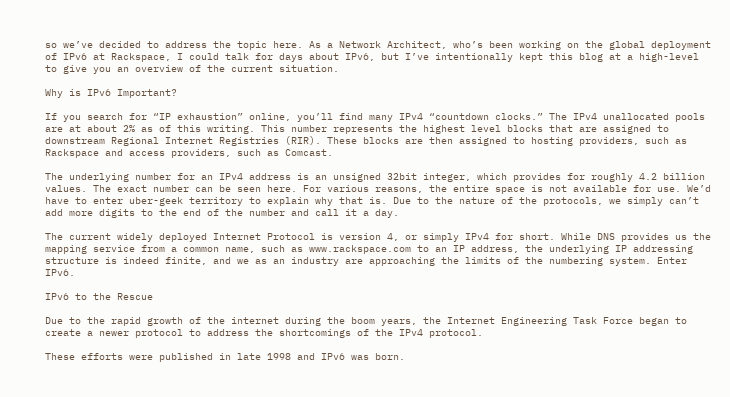so we’ve decided to address the topic here. As a Network Architect, who’s been working on the global deployment of IPv6 at Rackspace, I could talk for days about IPv6, but I’ve intentionally kept this blog at a high-level to give you an overview of the current situation.

Why is IPv6 Important?

If you search for “IP exhaustion” online, you’ll find many IPv4 “countdown clocks.” The IPv4 unallocated pools are at about 2% as of this writing. This number represents the highest level blocks that are assigned to downstream Regional Internet Registries (RIR). These blocks are then assigned to hosting providers, such as Rackspace and access providers, such as Comcast.

The underlying number for an IPv4 address is an unsigned 32bit integer, which provides for roughly 4.2 billion values. The exact number can be seen here. For various reasons, the entire space is not available for use. We’d have to enter uber-geek territory to explain why that is. Due to the nature of the protocols, we simply can’t add more digits to the end of the number and call it a day.

The current widely deployed Internet Protocol is version 4, or simply IPv4 for short. While DNS provides us the mapping service from a common name, such as www.rackspace.com to an IP address, the underlying IP addressing structure is indeed finite, and we as an industry are approaching the limits of the numbering system. Enter IPv6.

IPv6 to the Rescue

Due to the rapid growth of the internet during the boom years, the Internet Engineering Task Force began to create a newer protocol to address the shortcomings of the IPv4 protocol.

These efforts were published in late 1998 and IPv6 was born.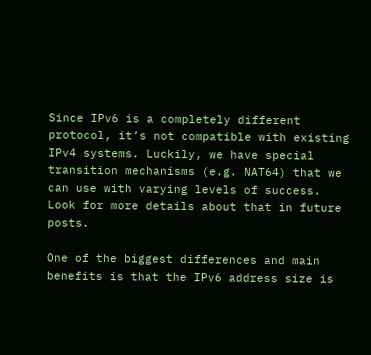Since IPv6 is a completely different protocol, it’s not compatible with existing IPv4 systems. Luckily, we have special transition mechanisms (e.g. NAT64) that we can use with varying levels of success. Look for more details about that in future posts.

One of the biggest differences and main benefits is that the IPv6 address size is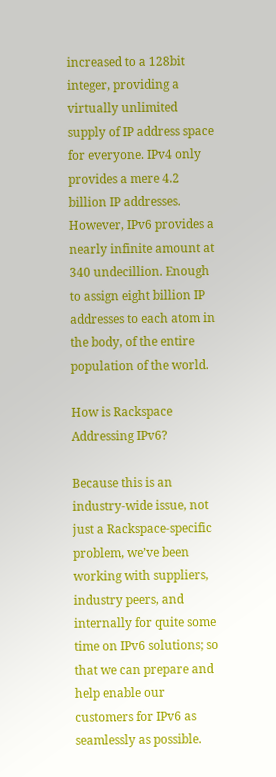increased to a 128bit integer, providing a virtually unlimited supply of IP address space for everyone. IPv4 only provides a mere 4.2 billion IP addresses. However, IPv6 provides a nearly infinite amount at 340 undecillion. Enough to assign eight billion IP addresses to each atom in the body, of the entire population of the world.

How is Rackspace Addressing IPv6?

Because this is an industry-wide issue, not just a Rackspace-specific problem, we’ve been working with suppliers, industry peers, and internally for quite some time on IPv6 solutions; so that we can prepare and help enable our customers for IPv6 as seamlessly as possible.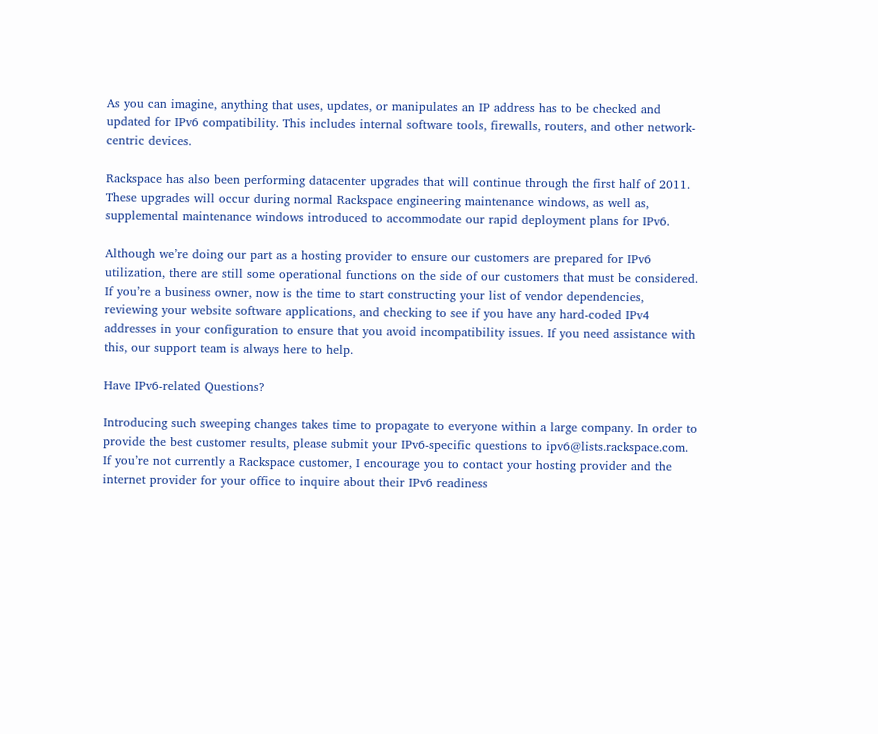As you can imagine, anything that uses, updates, or manipulates an IP address has to be checked and updated for IPv6 compatibility. This includes internal software tools, firewalls, routers, and other network-centric devices.

Rackspace has also been performing datacenter upgrades that will continue through the first half of 2011. These upgrades will occur during normal Rackspace engineering maintenance windows, as well as, supplemental maintenance windows introduced to accommodate our rapid deployment plans for IPv6.

Although we’re doing our part as a hosting provider to ensure our customers are prepared for IPv6 utilization, there are still some operational functions on the side of our customers that must be considered. If you’re a business owner, now is the time to start constructing your list of vendor dependencies, reviewing your website software applications, and checking to see if you have any hard-coded IPv4 addresses in your configuration to ensure that you avoid incompatibility issues. If you need assistance with this, our support team is always here to help.

Have IPv6-related Questions?

Introducing such sweeping changes takes time to propagate to everyone within a large company. In order to provide the best customer results, please submit your IPv6-specific questions to ipv6@lists.rackspace.com. If you’re not currently a Rackspace customer, I encourage you to contact your hosting provider and the internet provider for your office to inquire about their IPv6 readiness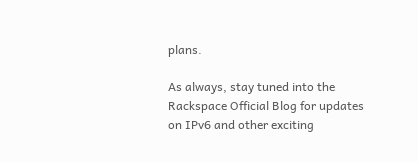plans.

As always, stay tuned into the Rackspace Official Blog for updates on IPv6 and other exciting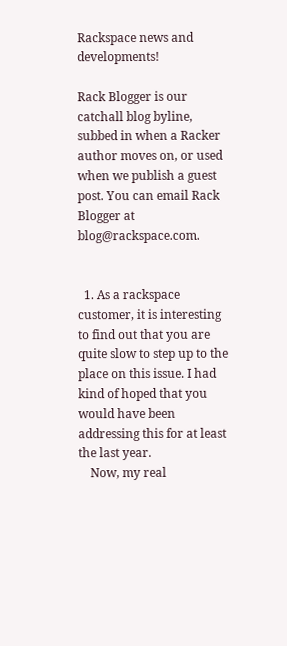Rackspace news and developments!

Rack Blogger is our catchall blog byline, subbed in when a Racker author moves on, or used when we publish a guest post. You can email Rack Blogger at blog@rackspace.com.


  1. As a rackspace customer, it is interesting to find out that you are quite slow to step up to the place on this issue. I had kind of hoped that you would have been addressing this for at least the last year.
    Now, my real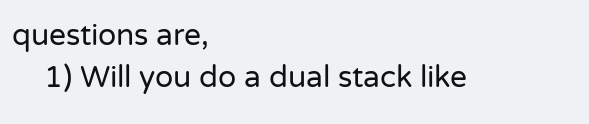questions are,
    1) Will you do a dual stack like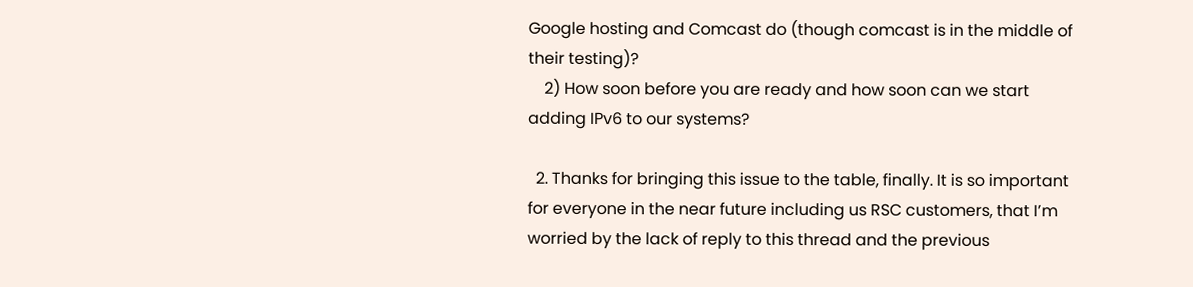Google hosting and Comcast do (though comcast is in the middle of their testing)?
    2) How soon before you are ready and how soon can we start adding IPv6 to our systems?

  2. Thanks for bringing this issue to the table, finally. It is so important for everyone in the near future including us RSC customers, that I’m worried by the lack of reply to this thread and the previous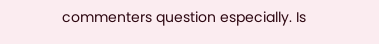commenters question especially. Is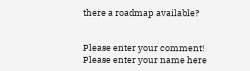there a roadmap available?


Please enter your comment!
Please enter your name here